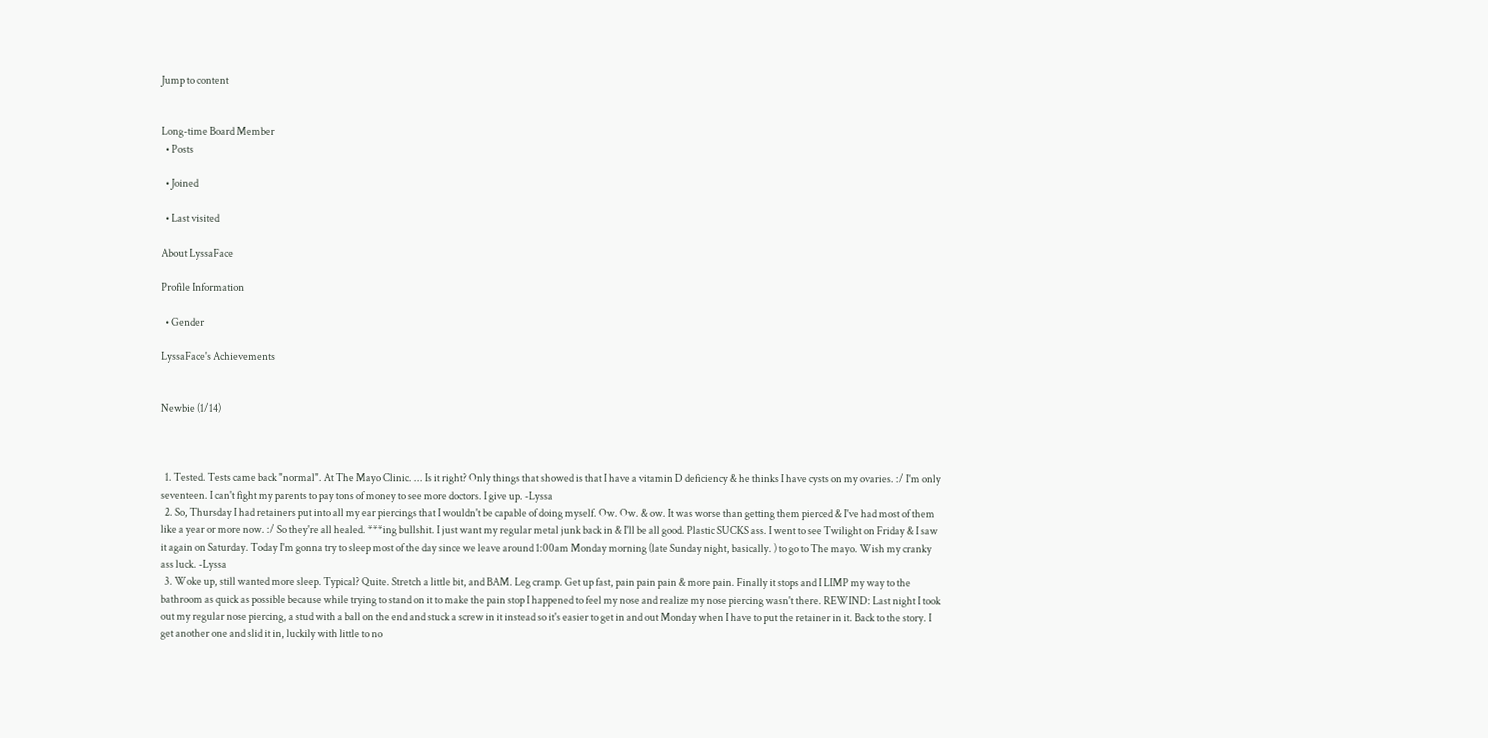Jump to content


Long-time Board Member
  • Posts

  • Joined

  • Last visited

About LyssaFace

Profile Information

  • Gender

LyssaFace's Achievements


Newbie (1/14)



  1. Tested. Tests came back "normal". At The Mayo Clinic. ... Is it right? Only things that showed is that I have a vitamin D deficiency & he thinks I have cysts on my ovaries. :/ I'm only seventeen. I can't fight my parents to pay tons of money to see more doctors. I give up. -Lyssa
  2. So, Thursday I had retainers put into all my ear piercings that I wouldn't be capable of doing myself. Ow. Ow. & ow. It was worse than getting them pierced & I've had most of them like a year or more now. :/ So they're all healed. ***ing bullshit. I just want my regular metal junk back in & I'll be all good. Plastic SUCKS ass. I went to see Twilight on Friday & I saw it again on Saturday. Today I'm gonna try to sleep most of the day since we leave around 1:00am Monday morning (late Sunday night, basically. ) to go to The mayo. Wish my cranky ass luck. -Lyssa
  3. Woke up, still wanted more sleep. Typical? Quite. Stretch a little bit, and BAM. Leg cramp. Get up fast, pain pain pain & more pain. Finally it stops and I LIMP my way to the bathroom as quick as possible because while trying to stand on it to make the pain stop I happened to feel my nose and realize my nose piercing wasn't there. REWIND: Last night I took out my regular nose piercing, a stud with a ball on the end and stuck a screw in it instead so it's easier to get in and out Monday when I have to put the retainer in it. Back to the story. I get another one and slid it in, luckily with little to no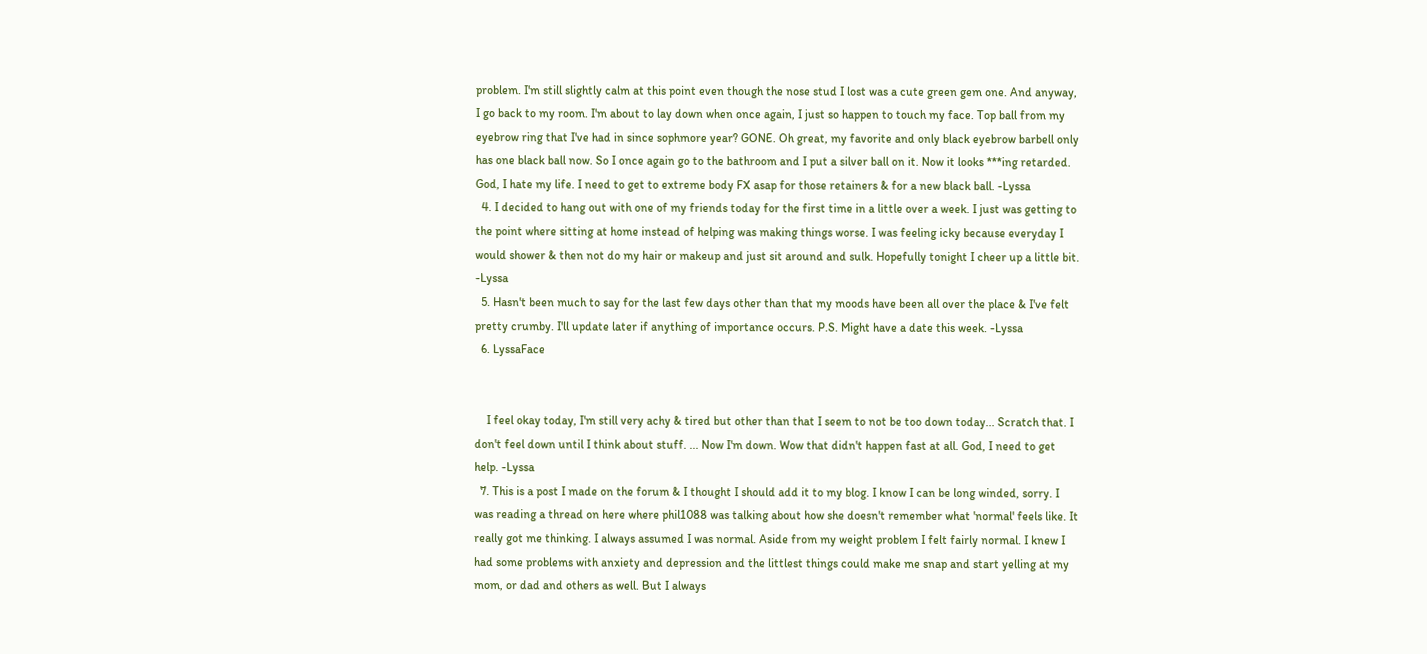problem. I'm still slightly calm at this point even though the nose stud I lost was a cute green gem one. And anyway, I go back to my room. I'm about to lay down when once again, I just so happen to touch my face. Top ball from my eyebrow ring that I've had in since sophmore year? GONE. Oh great, my favorite and only black eyebrow barbell only has one black ball now. So I once again go to the bathroom and I put a silver ball on it. Now it looks ***ing retarded. God, I hate my life. I need to get to extreme body FX asap for those retainers & for a new black ball. -Lyssa
  4. I decided to hang out with one of my friends today for the first time in a little over a week. I just was getting to the point where sitting at home instead of helping was making things worse. I was feeling icky because everyday I would shower & then not do my hair or makeup and just sit around and sulk. Hopefully tonight I cheer up a little bit. -Lyssa
  5. Hasn't been much to say for the last few days other than that my moods have been all over the place & I've felt pretty crumby. I'll update later if anything of importance occurs. P.S. Might have a date this week. -Lyssa
  6. LyssaFace


    I feel okay today, I'm still very achy & tired but other than that I seem to not be too down today... Scratch that. I don't feel down until I think about stuff. ... Now I'm down. Wow that didn't happen fast at all. God, I need to get help. -Lyssa
  7. This is a post I made on the forum & I thought I should add it to my blog. I know I can be long winded, sorry. I was reading a thread on here where phil1088 was talking about how she doesn't remember what 'normal' feels like. It really got me thinking. I always assumed I was normal. Aside from my weight problem I felt fairly normal. I knew I had some problems with anxiety and depression and the littlest things could make me snap and start yelling at my mom, or dad and others as well. But I always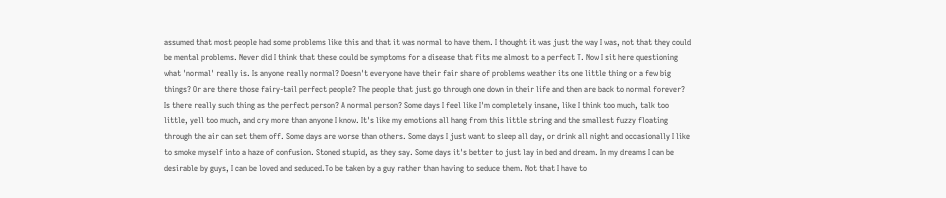assumed that most people had some problems like this and that it was normal to have them. I thought it was just the way I was, not that they could be mental problems. Never did I think that these could be symptoms for a disease that fits me almost to a perfect T. Now I sit here questioning what 'normal' really is. Is anyone really normal? Doesn't everyone have their fair share of problems weather its one little thing or a few big things? Or are there those fairy-tail perfect people? The people that just go through one down in their life and then are back to normal forever? Is there really such thing as the perfect person? A normal person? Some days I feel like I'm completely insane, like I think too much, talk too little, yell too much, and cry more than anyone I know. It's like my emotions all hang from this little string and the smallest fuzzy floating through the air can set them off. Some days are worse than others. Some days I just want to sleep all day, or drink all night and occasionally I like to smoke myself into a haze of confusion. Stoned stupid, as they say. Some days it's better to just lay in bed and dream. In my dreams I can be desirable by guys, I can be loved and seduced.To be taken by a guy rather than having to seduce them. Not that I have to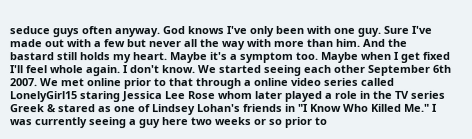seduce guys often anyway. God knows I've only been with one guy. Sure I've made out with a few but never all the way with more than him. And the bastard still holds my heart. Maybe it's a symptom too. Maybe when I get fixed I'll feel whole again. I don't know. We started seeing each other September 6th 2007. We met online prior to that through a online video series called LonelyGirl15 staring Jessica Lee Rose whom later played a role in the TV series Greek & stared as one of Lindsey Lohan's friends in "I Know Who Killed Me." I was currently seeing a guy here two weeks or so prior to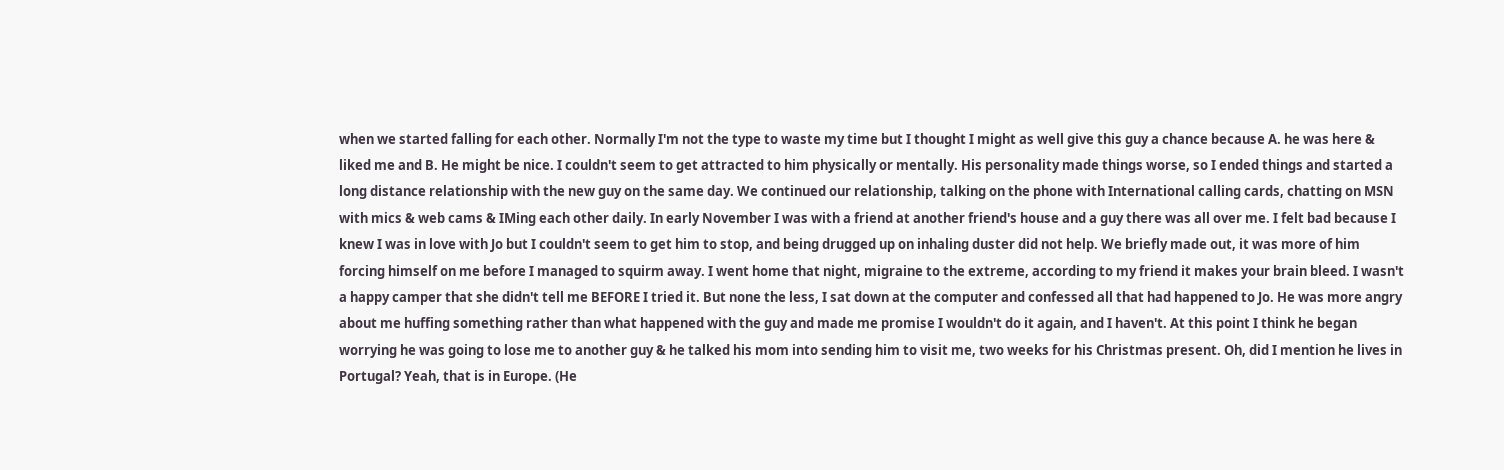when we started falling for each other. Normally I'm not the type to waste my time but I thought I might as well give this guy a chance because A. he was here & liked me and B. He might be nice. I couldn't seem to get attracted to him physically or mentally. His personality made things worse, so I ended things and started a long distance relationship with the new guy on the same day. We continued our relationship, talking on the phone with International calling cards, chatting on MSN with mics & web cams & IMing each other daily. In early November I was with a friend at another friend's house and a guy there was all over me. I felt bad because I knew I was in love with Jo but I couldn't seem to get him to stop, and being drugged up on inhaling duster did not help. We briefly made out, it was more of him forcing himself on me before I managed to squirm away. I went home that night, migraine to the extreme, according to my friend it makes your brain bleed. I wasn't a happy camper that she didn't tell me BEFORE I tried it. But none the less, I sat down at the computer and confessed all that had happened to Jo. He was more angry about me huffing something rather than what happened with the guy and made me promise I wouldn't do it again, and I haven't. At this point I think he began worrying he was going to lose me to another guy & he talked his mom into sending him to visit me, two weeks for his Christmas present. Oh, did I mention he lives in Portugal? Yeah, that is in Europe. (He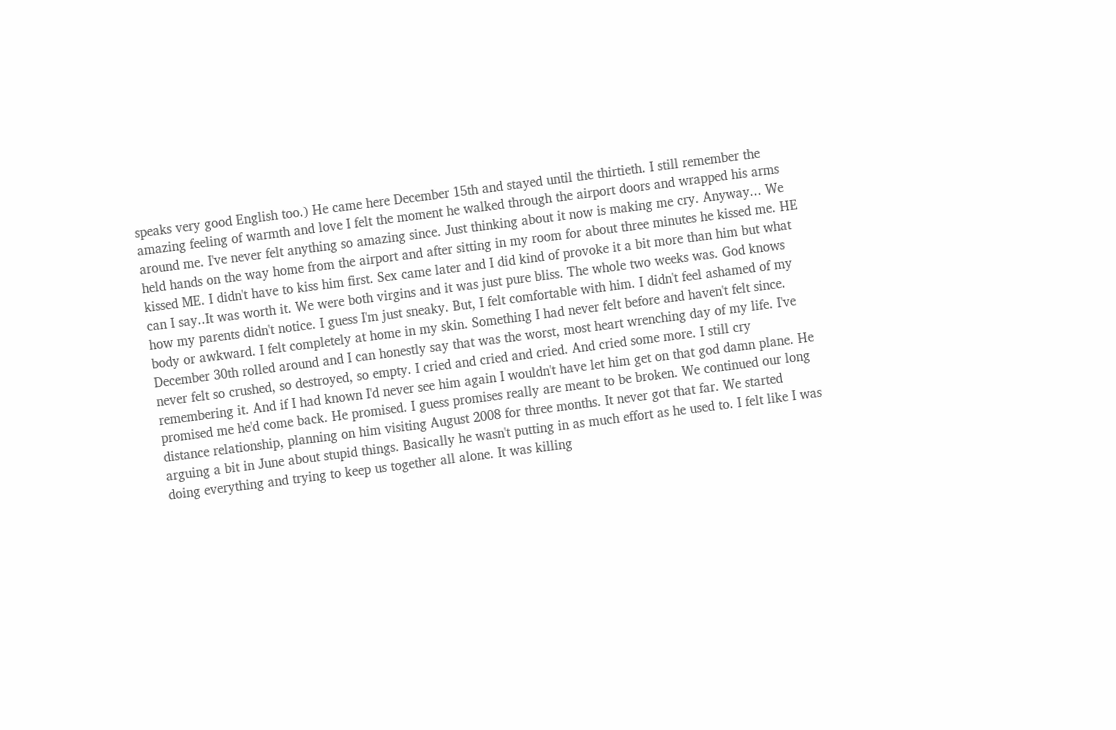speaks very good English too.) He came here December 15th and stayed until the thirtieth. I still remember the amazing feeling of warmth and love I felt the moment he walked through the airport doors and wrapped his arms around me. I've never felt anything so amazing since. Just thinking about it now is making me cry. Anyway... We held hands on the way home from the airport and after sitting in my room for about three minutes he kissed me. HE kissed ME. I didn't have to kiss him first. Sex came later and I did kind of provoke it a bit more than him but what can I say..It was worth it. We were both virgins and it was just pure bliss. The whole two weeks was. God knows how my parents didn't notice. I guess I'm just sneaky. But, I felt comfortable with him. I didn't feel ashamed of my body or awkward. I felt completely at home in my skin. Something I had never felt before and haven't felt since. December 30th rolled around and I can honestly say that was the worst, most heart wrenching day of my life. I've never felt so crushed, so destroyed, so empty. I cried and cried and cried. And cried some more. I still cry remembering it. And if I had known I'd never see him again I wouldn't have let him get on that god damn plane. He promised me he'd come back. He promised. I guess promises really are meant to be broken. We continued our long distance relationship, planning on him visiting August 2008 for three months. It never got that far. We started arguing a bit in June about stupid things. Basically he wasn't putting in as much effort as he used to. I felt like I was doing everything and trying to keep us together all alone. It was killing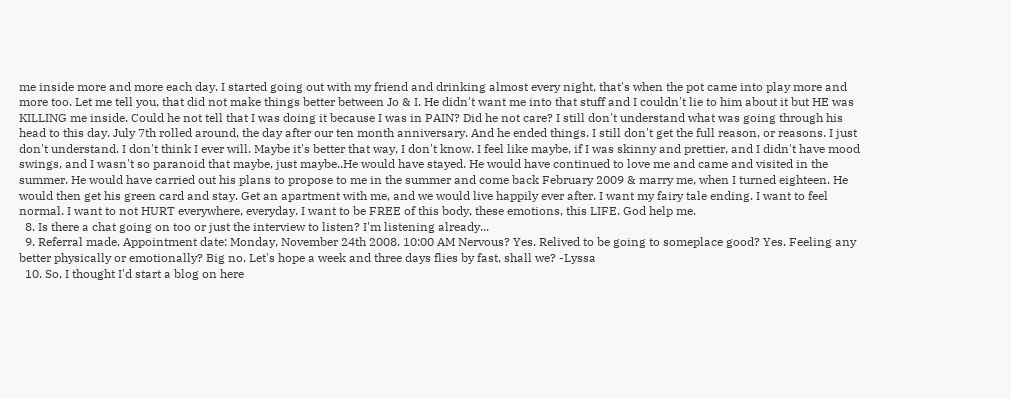me inside more and more each day. I started going out with my friend and drinking almost every night, that's when the pot came into play more and more too. Let me tell you, that did not make things better between Jo & I. He didn't want me into that stuff and I couldn't lie to him about it but HE was KILLING me inside. Could he not tell that I was doing it because I was in PAIN? Did he not care? I still don't understand what was going through his head to this day. July 7th rolled around, the day after our ten month anniversary. And he ended things. I still don't get the full reason, or reasons. I just don't understand. I don't think I ever will. Maybe it's better that way, I don't know. I feel like maybe, if I was skinny and prettier, and I didn't have mood swings, and I wasn't so paranoid that maybe, just maybe..He would have stayed. He would have continued to love me and came and visited in the summer. He would have carried out his plans to propose to me in the summer and come back February 2009 & marry me, when I turned eighteen. He would then get his green card and stay. Get an apartment with me, and we would live happily ever after. I want my fairy tale ending. I want to feel normal. I want to not HURT everywhere, everyday. I want to be FREE of this body, these emotions, this LIFE. God help me.
  8. Is there a chat going on too or just the interview to listen? I'm listening already...
  9. Referral made. Appointment date: Monday, November 24th 2008. 10:00 AM Nervous? Yes. Relived to be going to someplace good? Yes. Feeling any better physically or emotionally? Big no. Let's hope a week and three days flies by fast, shall we? -Lyssa
  10. So, I thought I'd start a blog on here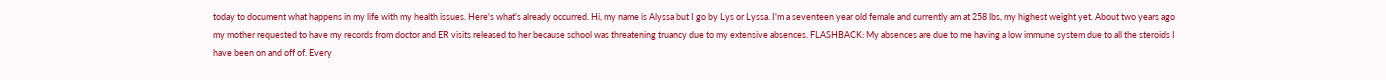today to document what happens in my life with my health issues. Here's what's already occurred. Hi, my name is Alyssa but I go by Lys or Lyssa. I'm a seventeen year old female and currently am at 258 lbs, my highest weight yet. About two years ago my mother requested to have my records from doctor and ER visits released to her because school was threatening truancy due to my extensive absences. FLASHBACK: My absences are due to me having a low immune system due to all the steroids I have been on and off of. Every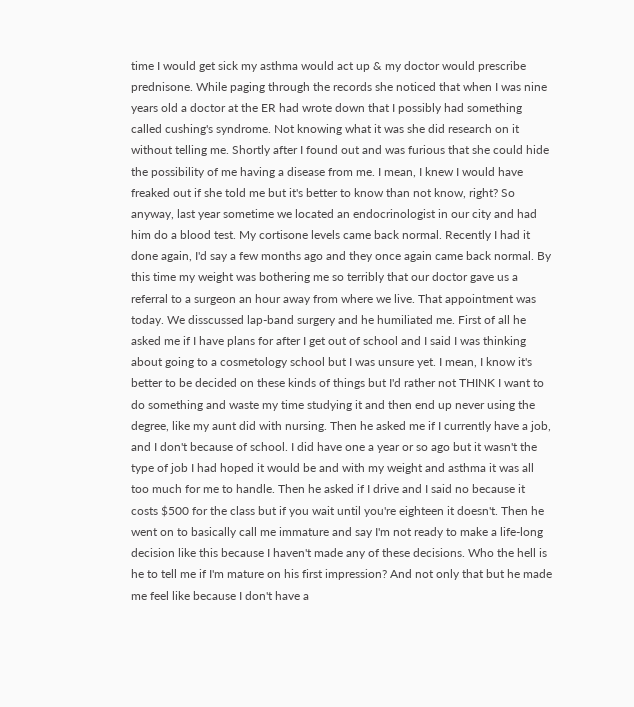time I would get sick my asthma would act up & my doctor would prescribe prednisone. While paging through the records she noticed that when I was nine years old a doctor at the ER had wrote down that I possibly had something called cushing's syndrome. Not knowing what it was she did research on it without telling me. Shortly after I found out and was furious that she could hide the possibility of me having a disease from me. I mean, I knew I would have freaked out if she told me but it's better to know than not know, right? So anyway, last year sometime we located an endocrinologist in our city and had him do a blood test. My cortisone levels came back normal. Recently I had it done again, I'd say a few months ago and they once again came back normal. By this time my weight was bothering me so terribly that our doctor gave us a referral to a surgeon an hour away from where we live. That appointment was today. We disscussed lap-band surgery and he humiliated me. First of all he asked me if I have plans for after I get out of school and I said I was thinking about going to a cosmetology school but I was unsure yet. I mean, I know it's better to be decided on these kinds of things but I'd rather not THINK I want to do something and waste my time studying it and then end up never using the degree, like my aunt did with nursing. Then he asked me if I currently have a job, and I don't because of school. I did have one a year or so ago but it wasn't the type of job I had hoped it would be and with my weight and asthma it was all too much for me to handle. Then he asked if I drive and I said no because it costs $500 for the class but if you wait until you're eighteen it doesn't. Then he went on to basically call me immature and say I'm not ready to make a life-long decision like this because I haven't made any of these decisions. Who the hell is he to tell me if I'm mature on his first impression? And not only that but he made me feel like because I don't have a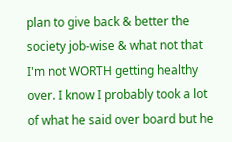plan to give back & better the society job-wise & what not that I'm not WORTH getting healthy over. I know I probably took a lot of what he said over board but he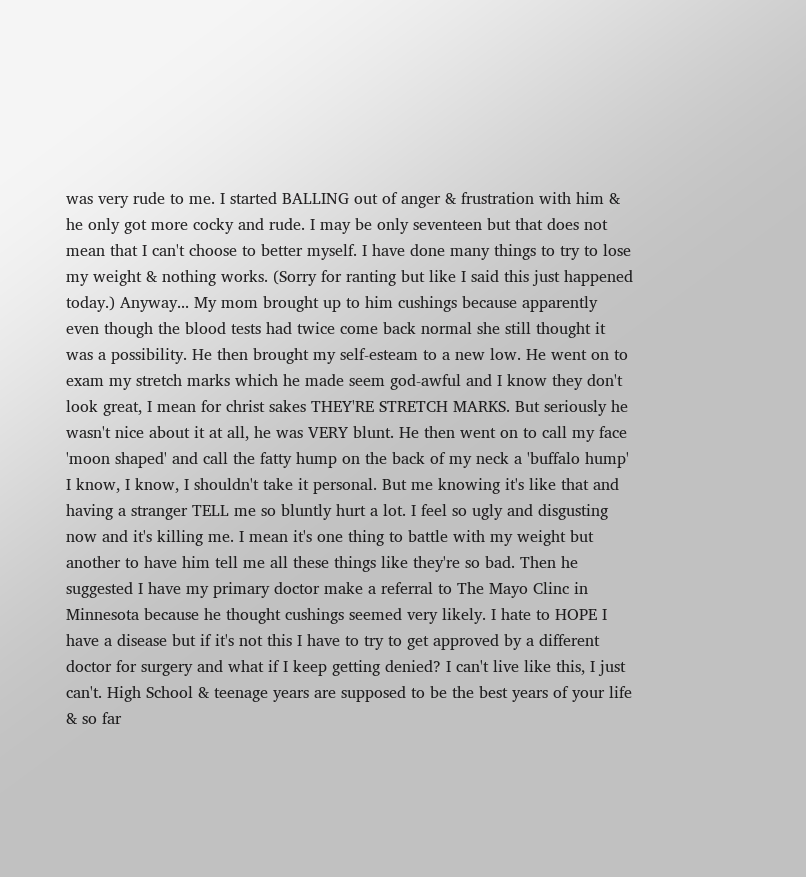was very rude to me. I started BALLING out of anger & frustration with him & he only got more cocky and rude. I may be only seventeen but that does not mean that I can't choose to better myself. I have done many things to try to lose my weight & nothing works. (Sorry for ranting but like I said this just happened today.) Anyway... My mom brought up to him cushings because apparently even though the blood tests had twice come back normal she still thought it was a possibility. He then brought my self-esteam to a new low. He went on to exam my stretch marks which he made seem god-awful and I know they don't look great, I mean for christ sakes THEY'RE STRETCH MARKS. But seriously he wasn't nice about it at all, he was VERY blunt. He then went on to call my face 'moon shaped' and call the fatty hump on the back of my neck a 'buffalo hump' I know, I know, I shouldn't take it personal. But me knowing it's like that and having a stranger TELL me so bluntly hurt a lot. I feel so ugly and disgusting now and it's killing me. I mean it's one thing to battle with my weight but another to have him tell me all these things like they're so bad. Then he suggested I have my primary doctor make a referral to The Mayo Clinc in Minnesota because he thought cushings seemed very likely. I hate to HOPE I have a disease but if it's not this I have to try to get approved by a different doctor for surgery and what if I keep getting denied? I can't live like this, I just can't. High School & teenage years are supposed to be the best years of your life & so far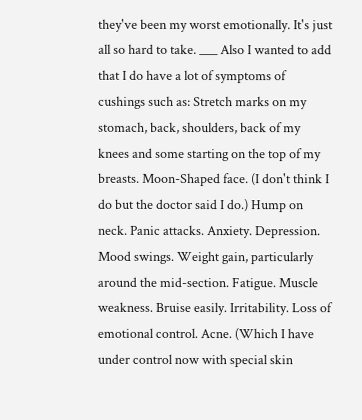they've been my worst emotionally. It's just all so hard to take. ___ Also I wanted to add that I do have a lot of symptoms of cushings such as: Stretch marks on my stomach, back, shoulders, back of my knees and some starting on the top of my breasts. Moon-Shaped face. (I don't think I do but the doctor said I do.) Hump on neck. Panic attacks. Anxiety. Depression. Mood swings. Weight gain, particularly around the mid-section. Fatigue. Muscle weakness. Bruise easily. Irritability. Loss of emotional control. Acne. (Which I have under control now with special skin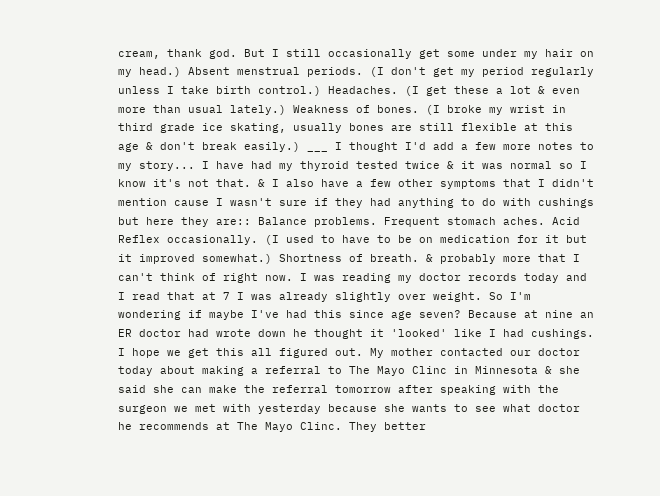cream, thank god. But I still occasionally get some under my hair on my head.) Absent menstrual periods. (I don't get my period regularly unless I take birth control.) Headaches. (I get these a lot & even more than usual lately.) Weakness of bones. (I broke my wrist in third grade ice skating, usually bones are still flexible at this age & don't break easily.) ___ I thought I'd add a few more notes to my story... I have had my thyroid tested twice & it was normal so I know it's not that. & I also have a few other symptoms that I didn't mention cause I wasn't sure if they had anything to do with cushings but here they are:: Balance problems. Frequent stomach aches. Acid Reflex occasionally. (I used to have to be on medication for it but it improved somewhat.) Shortness of breath. & probably more that I can't think of right now. I was reading my doctor records today and I read that at 7 I was already slightly over weight. So I'm wondering if maybe I've had this since age seven? Because at nine an ER doctor had wrote down he thought it 'looked' like I had cushings. I hope we get this all figured out. My mother contacted our doctor today about making a referral to The Mayo Clinc in Minnesota & she said she can make the referral tomorrow after speaking with the surgeon we met with yesterday because she wants to see what doctor he recommends at The Mayo Clinc. They better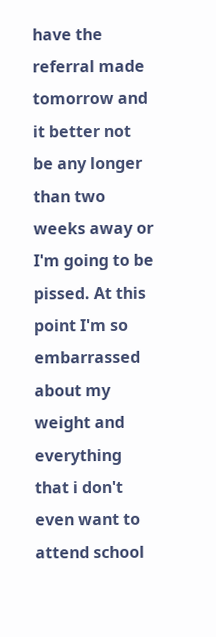have the referral made tomorrow and it better not be any longer than two weeks away or I'm going to be pissed. At this point I'm so embarrassed about my weight and everything that i don't even want to attend school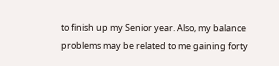to finish up my Senior year. Also, my balance problems may be related to me gaining forty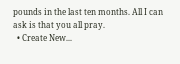pounds in the last ten months. All I can ask is that you all pray.
  • Create New...